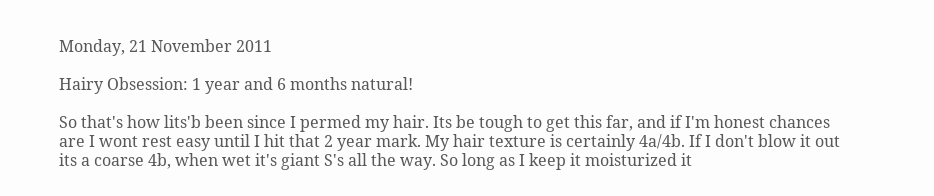Monday, 21 November 2011

Hairy Obsession: 1 year and 6 months natural!

So that's how lits'b been since I permed my hair. Its be tough to get this far, and if I'm honest chances are I wont rest easy until I hit that 2 year mark. My hair texture is certainly 4a/4b. If I don't blow it out its a coarse 4b, when wet it's giant S's all the way. So long as I keep it moisturized it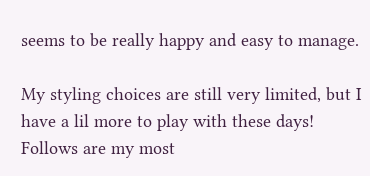seems to be really happy and easy to manage.

My styling choices are still very limited, but I have a lil more to play with these days! Follows are my most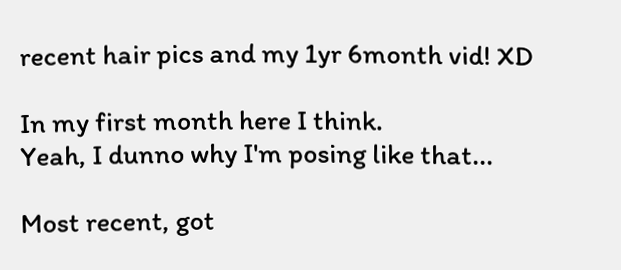recent hair pics and my 1yr 6month vid! XD

In my first month here I think.
Yeah, I dunno why I'm posing like that...

Most recent, got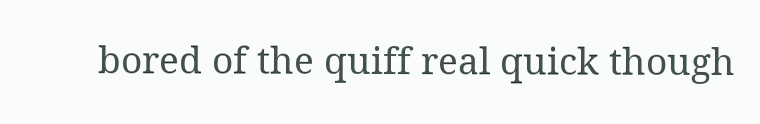bored of the quiff real quick though